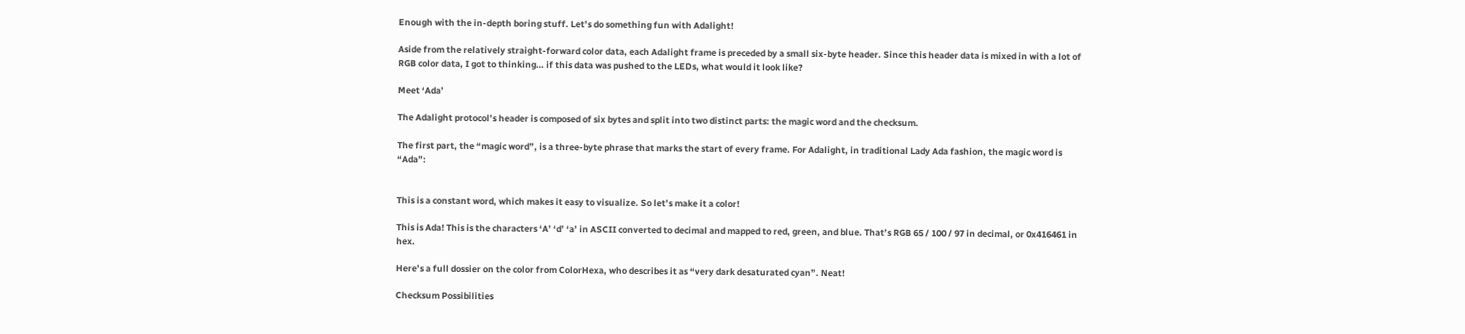Enough with the in-depth boring stuff. Let’s do something fun with Adalight!

Aside from the relatively straight-forward color data, each Adalight frame is preceded by a small six-byte header. Since this header data is mixed in with a lot of RGB color data, I got to thinking… if this data was pushed to the LEDs, what would it look like?

Meet ‘Ada’

The Adalight protocol’s header is composed of six bytes and split into two distinct parts: the magic word and the checksum.

The first part, the “magic word”, is a three-byte phrase that marks the start of every frame. For Adalight, in traditional Lady Ada fashion, the magic word is “Ada”:


This is a constant word, which makes it easy to visualize. So let’s make it a color!

This is Ada! This is the characters ‘A’ ‘d’ ‘a’ in ASCII converted to decimal and mapped to red, green, and blue. That’s RGB 65 / 100 / 97 in decimal, or 0x416461 in hex.

Here’s a full dossier on the color from ColorHexa, who describes it as “very dark desaturated cyan”. Neat!

Checksum Possibilities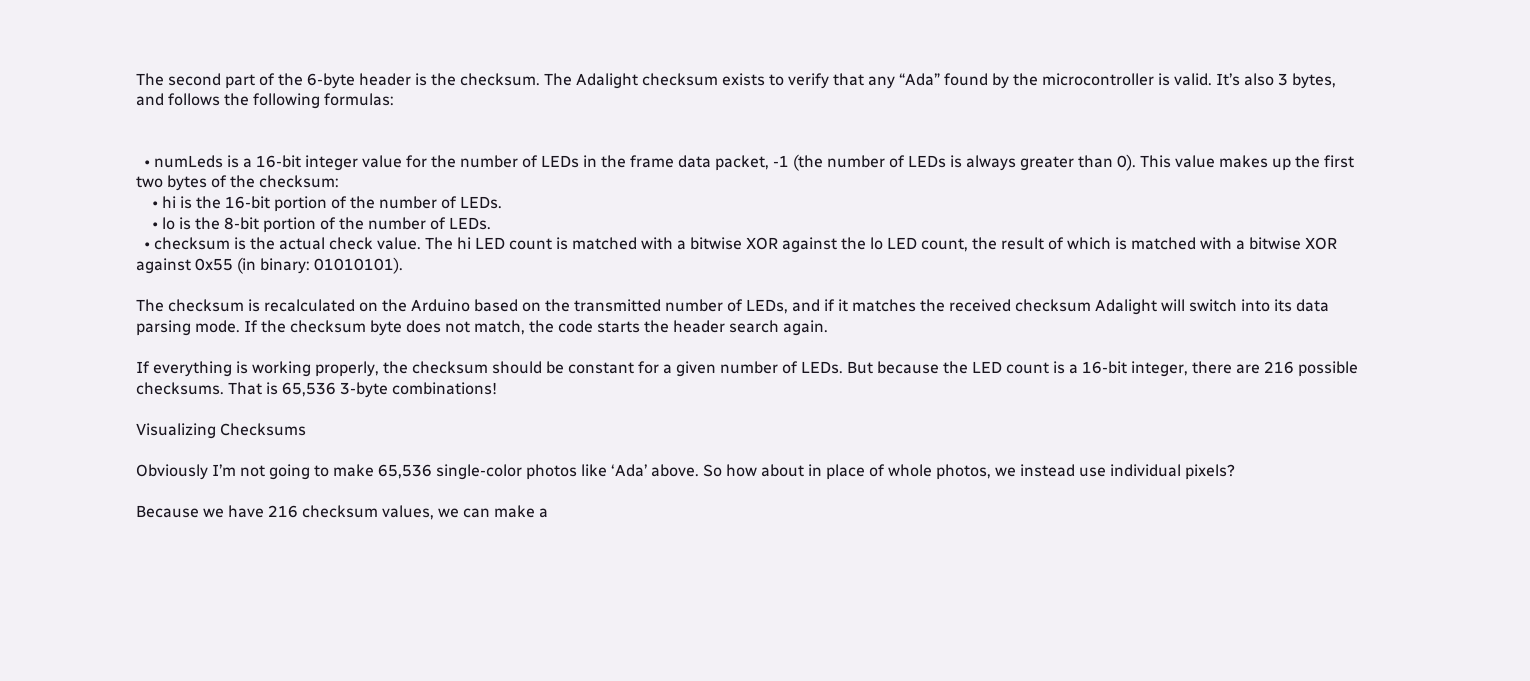The second part of the 6-byte header is the checksum. The Adalight checksum exists to verify that any “Ada” found by the microcontroller is valid. It’s also 3 bytes, and follows the following formulas:


  • numLeds is a 16-bit integer value for the number of LEDs in the frame data packet, -1 (the number of LEDs is always greater than 0). This value makes up the first two bytes of the checksum:
    • hi is the 16-bit portion of the number of LEDs.
    • lo is the 8-bit portion of the number of LEDs.
  • checksum is the actual check value. The hi LED count is matched with a bitwise XOR against the lo LED count, the result of which is matched with a bitwise XOR against 0x55 (in binary: 01010101).

The checksum is recalculated on the Arduino based on the transmitted number of LEDs, and if it matches the received checksum Adalight will switch into its data parsing mode. If the checksum byte does not match, the code starts the header search again.

If everything is working properly, the checksum should be constant for a given number of LEDs. But because the LED count is a 16-bit integer, there are 216 possible checksums. That is 65,536 3-byte combinations!

Visualizing Checksums

Obviously I’m not going to make 65,536 single-color photos like ‘Ada’ above. So how about in place of whole photos, we instead use individual pixels?

Because we have 216 checksum values, we can make a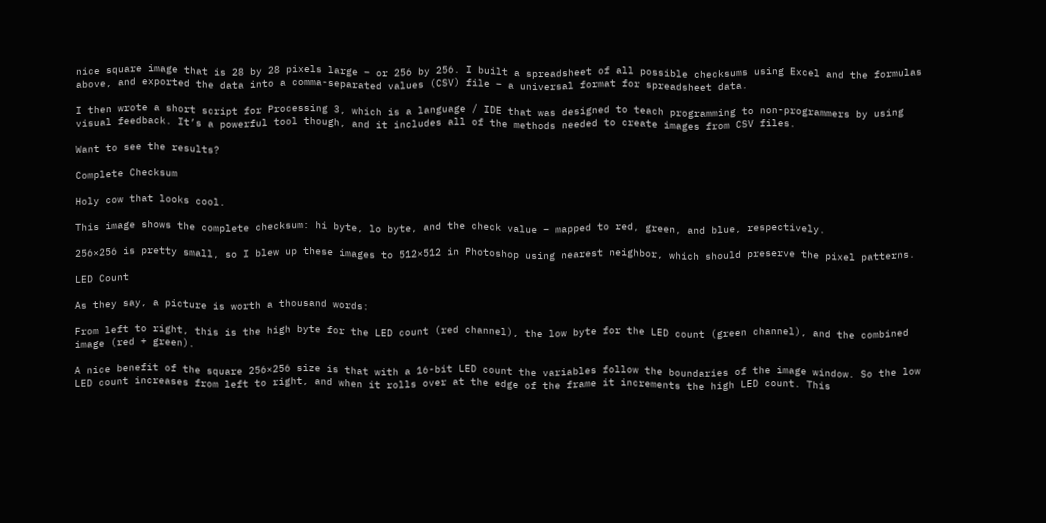nice square image that is 28 by 28 pixels large – or 256 by 256. I built a spreadsheet of all possible checksums using Excel and the formulas above, and exported the data into a comma-separated values (CSV) file – a universal format for spreadsheet data.

I then wrote a short script for Processing 3, which is a language / IDE that was designed to teach programming to non-programmers by using visual feedback. It’s a powerful tool though, and it includes all of the methods needed to create images from CSV files.

Want to see the results?

Complete Checksum

Holy cow that looks cool.

This image shows the complete checksum: hi byte, lo byte, and the check value – mapped to red, green, and blue, respectively.

256×256 is pretty small, so I blew up these images to 512×512 in Photoshop using nearest neighbor, which should preserve the pixel patterns.

LED Count

As they say, a picture is worth a thousand words:

From left to right, this is the high byte for the LED count (red channel), the low byte for the LED count (green channel), and the combined image (red + green).

A nice benefit of the square 256×256 size is that with a 16-bit LED count the variables follow the boundaries of the image window. So the low LED count increases from left to right, and when it rolls over at the edge of the frame it increments the high LED count. This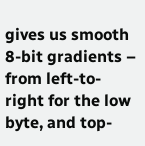gives us smooth 8-bit gradients – from left-to-right for the low byte, and top-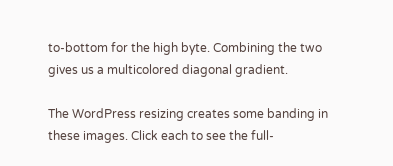to-bottom for the high byte. Combining the two gives us a multicolored diagonal gradient.

The WordPress resizing creates some banding in these images. Click each to see the full-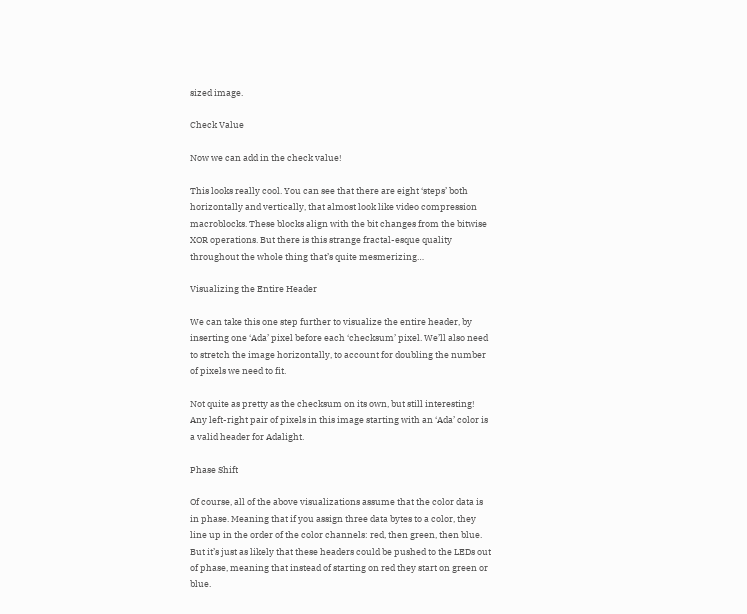sized image.

Check Value

Now we can add in the check value!

This looks really cool. You can see that there are eight ‘steps’ both horizontally and vertically, that almost look like video compression macroblocks. These blocks align with the bit changes from the bitwise XOR operations. But there is this strange fractal-esque quality throughout the whole thing that’s quite mesmerizing…

Visualizing the Entire Header

We can take this one step further to visualize the entire header, by inserting one ‘Ada’ pixel before each ‘checksum’ pixel. We’ll also need to stretch the image horizontally, to account for doubling the number of pixels we need to fit.

Not quite as pretty as the checksum on its own, but still interesting! Any left-right pair of pixels in this image starting with an ‘Ada’ color is a valid header for Adalight.

Phase Shift

Of course, all of the above visualizations assume that the color data is in phase. Meaning that if you assign three data bytes to a color, they line up in the order of the color channels: red, then green, then blue. But it’s just as likely that these headers could be pushed to the LEDs out of phase, meaning that instead of starting on red they start on green or blue.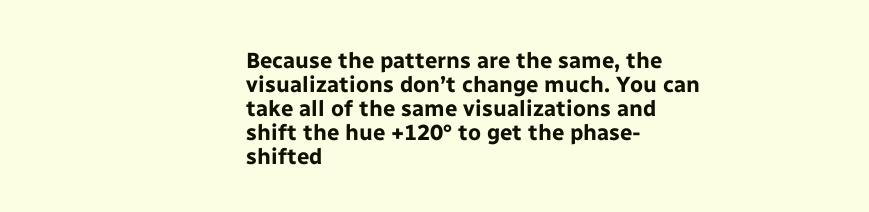Because the patterns are the same, the visualizations don’t change much. You can take all of the same visualizations and shift the hue +120° to get the phase-shifted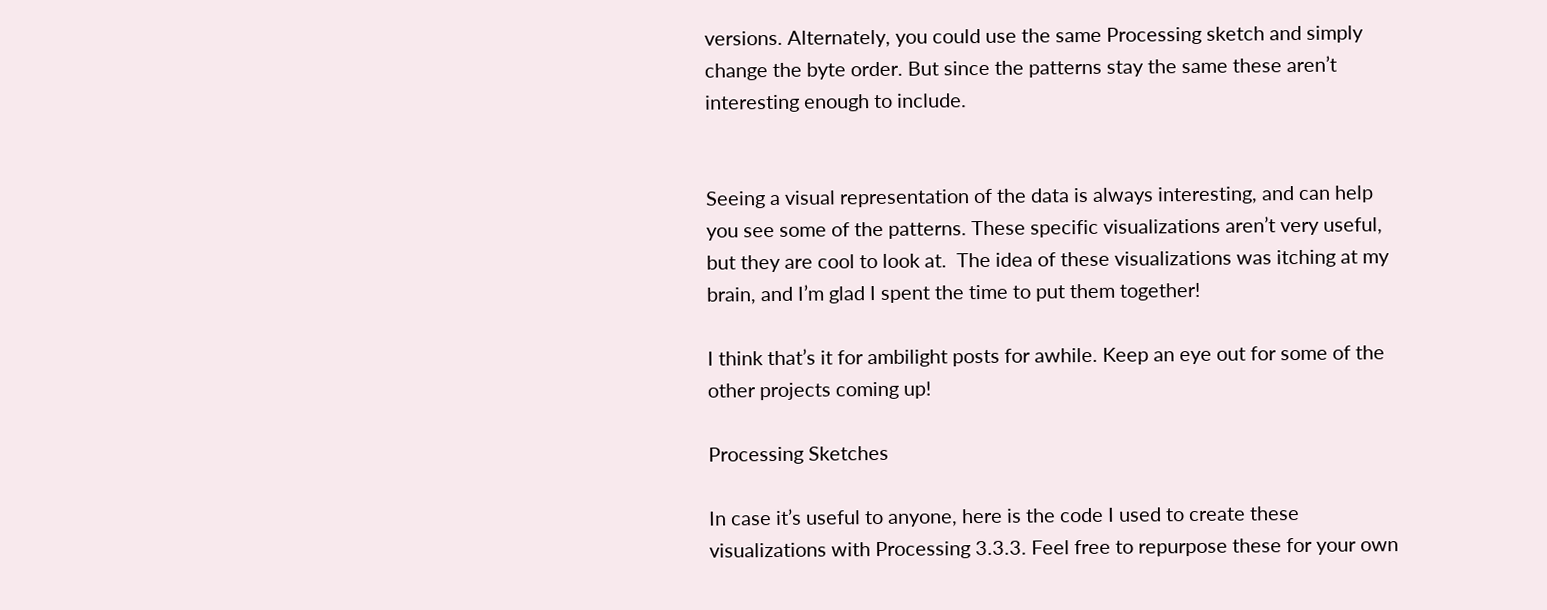versions. Alternately, you could use the same Processing sketch and simply change the byte order. But since the patterns stay the same these aren’t interesting enough to include.


Seeing a visual representation of the data is always interesting, and can help you see some of the patterns. These specific visualizations aren’t very useful, but they are cool to look at.  The idea of these visualizations was itching at my brain, and I’m glad I spent the time to put them together!

I think that’s it for ambilight posts for awhile. Keep an eye out for some of the other projects coming up!

Processing Sketches

In case it’s useful to anyone, here is the code I used to create these visualizations with Processing 3.3.3. Feel free to repurpose these for your own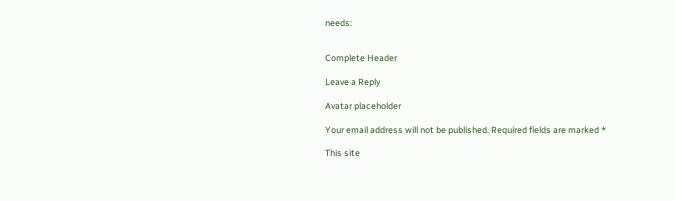needs:


Complete Header

Leave a Reply

Avatar placeholder

Your email address will not be published. Required fields are marked *

This site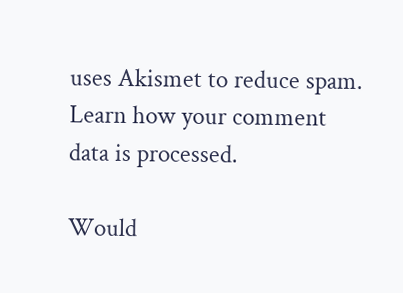uses Akismet to reduce spam. Learn how your comment data is processed.

Would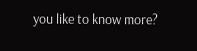you like to know more?